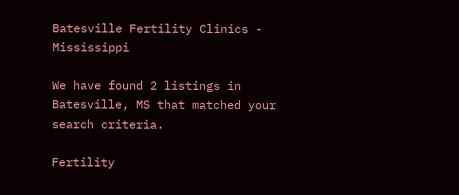Batesville Fertility Clinics - Mississippi

We have found 2 listings in Batesville, MS that matched your search criteria.

Fertility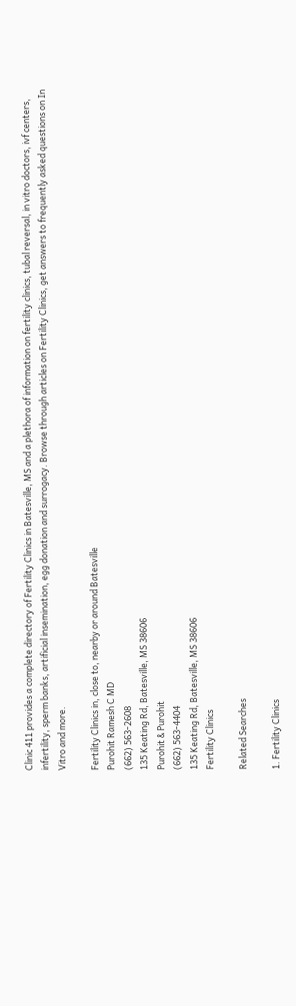Clinic 411 provides a complete directory of Fertility Clinics in Batesville, MS and a plethora of information on fertility clinics, tubal reversal, in vitro doctors, ivf centers, infertility, sperm banks, artificial insemination, egg donation and surrogacy. Browse through articles on Fertility Clinics, get answers to frequently asked questions on In Vitro and more.

Fertility Clinics in, close to, nearby or around Batesville
Purohit Ramesh C MD
(662) 563-2608
135 Keating Rd, Batesville, MS 38606
Purohit & Purohit
(662) 563-4404
135 Keating Rd, Batesville, MS 38606
Fertility Clinics

Related Searches

1. Fertility Clinics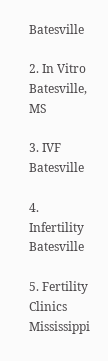Batesville

2. In Vitro Batesville, MS

3. IVF Batesville

4. Infertility Batesville

5. Fertility Clinics Mississippi